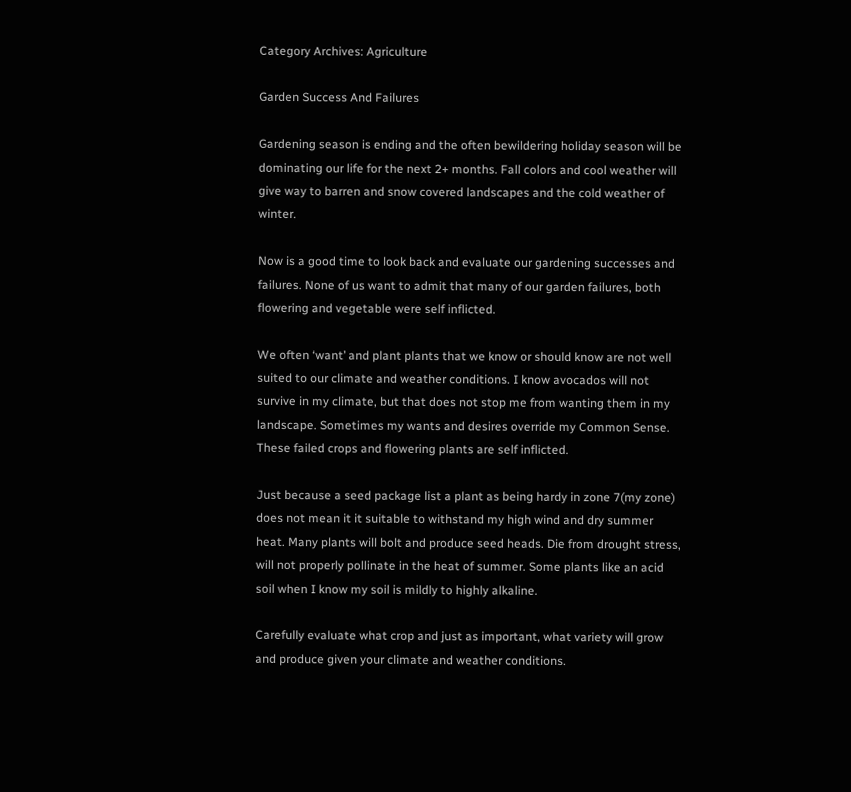Category Archives: Agriculture

Garden Success And Failures

Gardening season is ending and the often bewildering holiday season will be dominating our life for the next 2+ months. Fall colors and cool weather will give way to barren and snow covered landscapes and the cold weather of winter.

Now is a good time to look back and evaluate our gardening successes and failures. None of us want to admit that many of our garden failures, both flowering and vegetable were self inflicted.

We often ‘want’ and plant plants that we know or should know are not well suited to our climate and weather conditions. I know avocados will not survive in my climate, but that does not stop me from wanting them in my landscape. Sometimes my wants and desires override my Common Sense.
These failed crops and flowering plants are self inflicted.

Just because a seed package list a plant as being hardy in zone 7(my zone) does not mean it it suitable to withstand my high wind and dry summer heat. Many plants will bolt and produce seed heads. Die from drought stress, will not properly pollinate in the heat of summer. Some plants like an acid soil when I know my soil is mildly to highly alkaline.

Carefully evaluate what crop and just as important, what variety will grow and produce given your climate and weather conditions.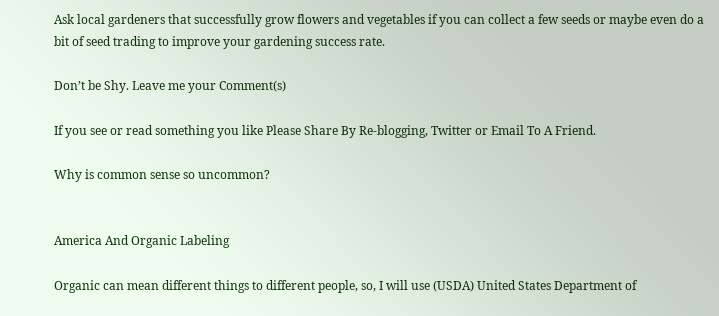Ask local gardeners that successfully grow flowers and vegetables if you can collect a few seeds or maybe even do a bit of seed trading to improve your gardening success rate.

Don’t be Shy. Leave me your Comment(s)

If you see or read something you like Please Share By Re-blogging, Twitter or Email To A Friend.

Why is common sense so uncommon?


America And Organic Labeling

Organic can mean different things to different people, so, I will use (USDA) United States Department of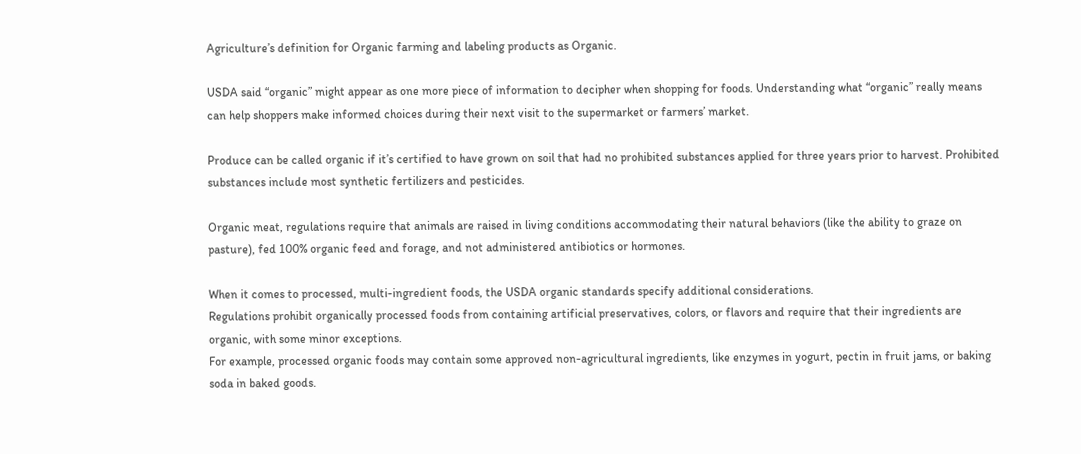Agriculture’s definition for Organic farming and labeling products as Organic.

USDA said “organic” might appear as one more piece of information to decipher when shopping for foods. Understanding what “organic” really means can help shoppers make informed choices during their next visit to the supermarket or farmers’ market.

Produce can be called organic if it’s certified to have grown on soil that had no prohibited substances applied for three years prior to harvest. Prohibited substances include most synthetic fertilizers and pesticides.

Organic meat, regulations require that animals are raised in living conditions accommodating their natural behaviors (like the ability to graze on pasture), fed 100% organic feed and forage, and not administered antibiotics or hormones.

When it comes to processed, multi-ingredient foods, the USDA organic standards specify additional considerations.
Regulations prohibit organically processed foods from containing artificial preservatives, colors, or flavors and require that their ingredients are organic, with some minor exceptions.
For example, processed organic foods may contain some approved non-agricultural ingredients, like enzymes in yogurt, pectin in fruit jams, or baking soda in baked goods.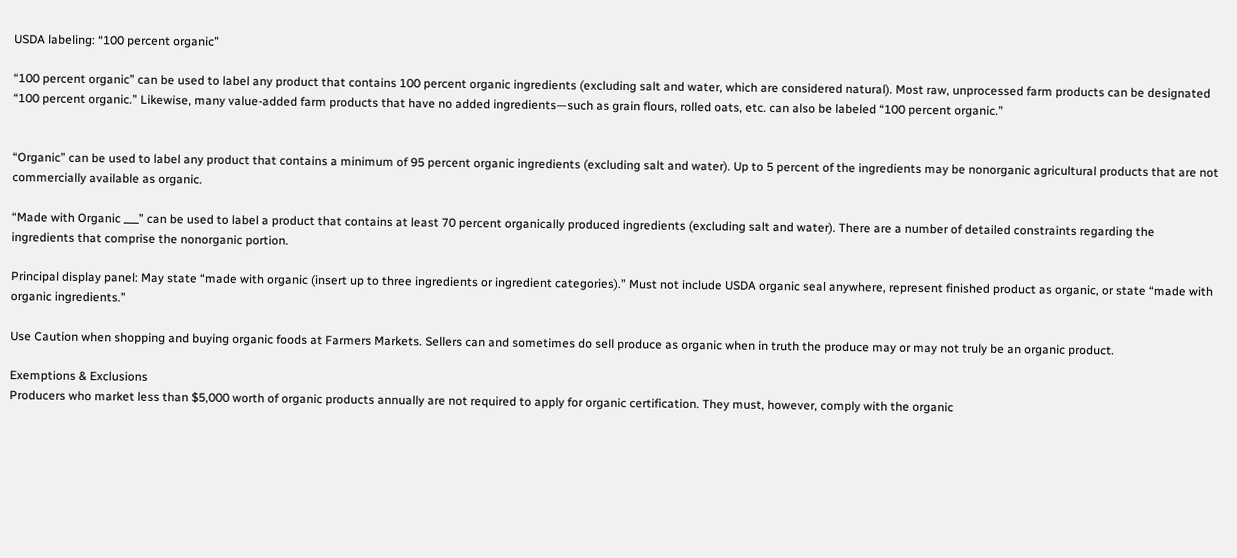USDA labeling: “100 percent organic”

“100 percent organic” can be used to label any product that contains 100 percent organic ingredients (excluding salt and water, which are considered natural). Most raw, unprocessed farm products can be designated “100 percent organic.” Likewise, many value-added farm products that have no added ingredients—such as grain flours, rolled oats, etc. can also be labeled “100 percent organic.”


“Organic” can be used to label any product that contains a minimum of 95 percent organic ingredients (excluding salt and water). Up to 5 percent of the ingredients may be nonorganic agricultural products that are not commercially available as organic.

“Made with Organic ___” can be used to label a product that contains at least 70 percent organically produced ingredients (excluding salt and water). There are a number of detailed constraints regarding the ingredients that comprise the nonorganic portion.

Principal display panel: May state “made with organic (insert up to three ingredients or ingredient categories).” Must not include USDA organic seal anywhere, represent finished product as organic, or state “made with organic ingredients.”

Use Caution when shopping and buying organic foods at Farmers Markets. Sellers can and sometimes do sell produce as organic when in truth the produce may or may not truly be an organic product.

Exemptions & Exclusions
Producers who market less than $5,000 worth of organic products annually are not required to apply for organic certification. They must, however, comply with the organic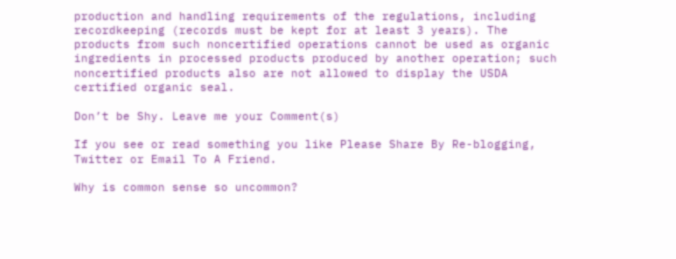production and handling requirements of the regulations, including recordkeeping (records must be kept for at least 3 years). The products from such noncertified operations cannot be used as organic ingredients in processed products produced by another operation; such noncertified products also are not allowed to display the USDA certified organic seal.

Don’t be Shy. Leave me your Comment(s)

If you see or read something you like Please Share By Re-blogging, Twitter or Email To A Friend.

Why is common sense so uncommon?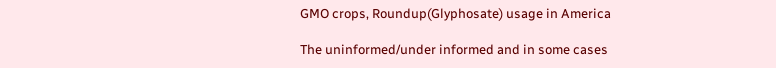GMO crops, Roundup(Glyphosate) usage in America

The uninformed/under informed and in some cases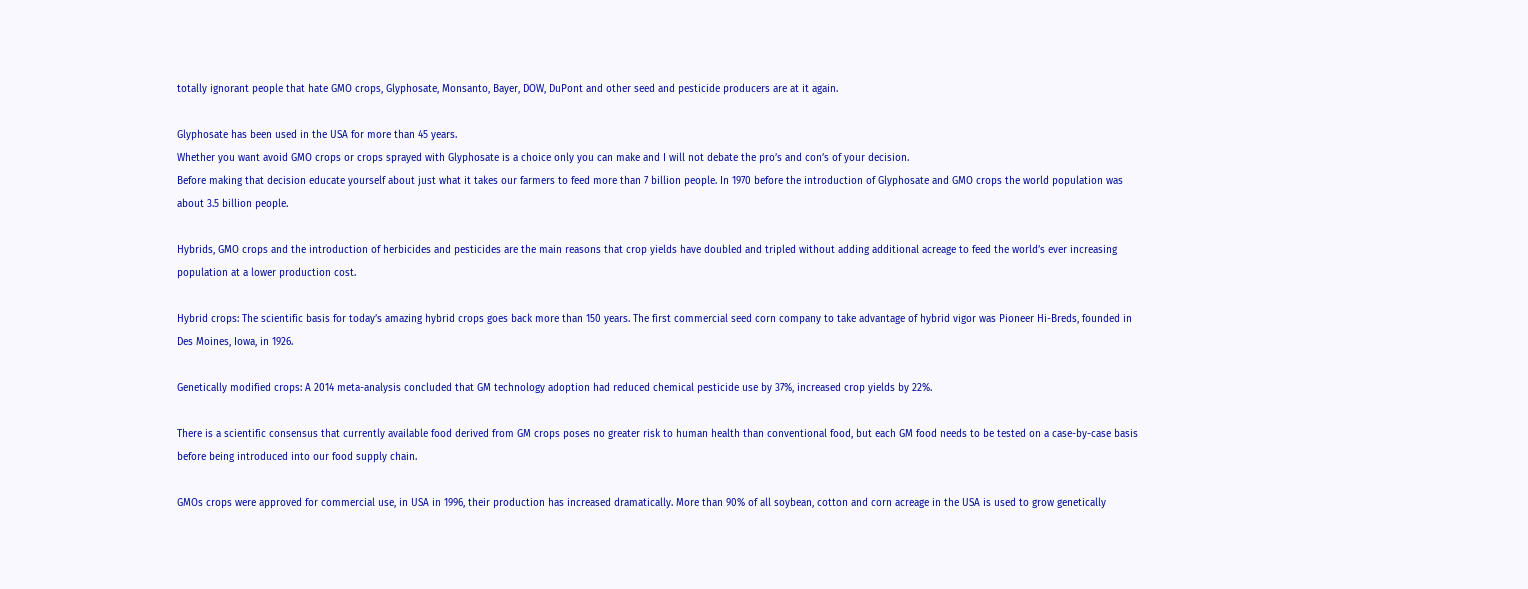totally ignorant people that hate GMO crops, Glyphosate, Monsanto, Bayer, DOW, DuPont and other seed and pesticide producers are at it again.

Glyphosate has been used in the USA for more than 45 years.
Whether you want avoid GMO crops or crops sprayed with Glyphosate is a choice only you can make and I will not debate the pro’s and con’s of your decision.
Before making that decision educate yourself about just what it takes our farmers to feed more than 7 billion people. In 1970 before the introduction of Glyphosate and GMO crops the world population was about 3.5 billion people.

Hybrids, GMO crops and the introduction of herbicides and pesticides are the main reasons that crop yields have doubled and tripled without adding additional acreage to feed the world’s ever increasing population at a lower production cost.

Hybrid crops: The scientific basis for today’s amazing hybrid crops goes back more than 150 years. The first commercial seed corn company to take advantage of hybrid vigor was Pioneer Hi-Breds, founded in Des Moines, Iowa, in 1926.

Genetically modified crops: A 2014 meta-analysis concluded that GM technology adoption had reduced chemical pesticide use by 37%, increased crop yields by 22%.

There is a scientific consensus that currently available food derived from GM crops poses no greater risk to human health than conventional food, but each GM food needs to be tested on a case-by-case basis before being introduced into our food supply chain.

GMOs crops were approved for commercial use, in USA in 1996, their production has increased dramatically. More than 90% of all soybean, cotton and corn acreage in the USA is used to grow genetically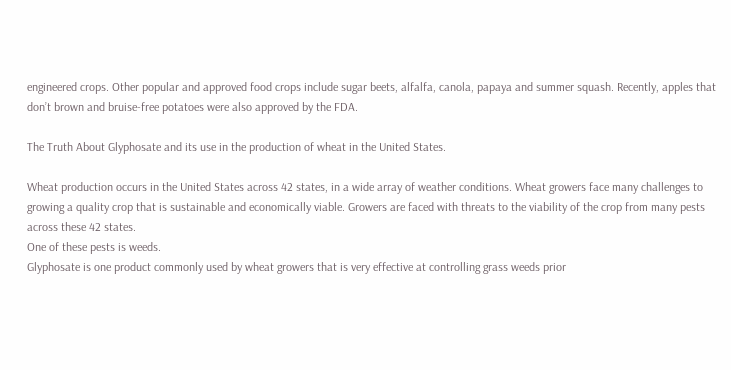engineered crops. Other popular and approved food crops include sugar beets, alfalfa, canola, papaya and summer squash. Recently, apples that don’t brown and bruise-free potatoes were also approved by the FDA.

The Truth About Glyphosate and its use in the production of wheat in the United States.

Wheat production occurs in the United States across 42 states, in a wide array of weather conditions. Wheat growers face many challenges to growing a quality crop that is sustainable and economically viable. Growers are faced with threats to the viability of the crop from many pests across these 42 states.
One of these pests is weeds.
Glyphosate is one product commonly used by wheat growers that is very effective at controlling grass weeds prior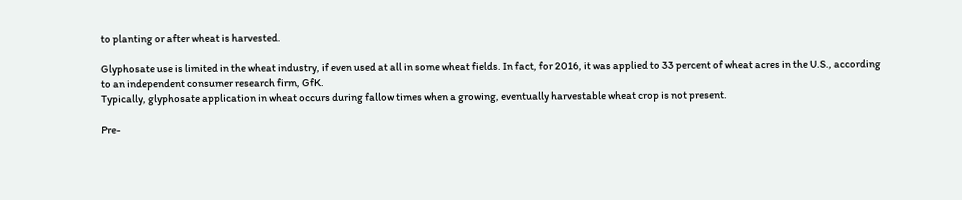to planting or after wheat is harvested.

Glyphosate use is limited in the wheat industry, if even used at all in some wheat fields. In fact, for 2016, it was applied to 33 percent of wheat acres in the U.S., according to an independent consumer research firm, GfK.
Typically, glyphosate application in wheat occurs during fallow times when a growing, eventually harvestable wheat crop is not present.

Pre-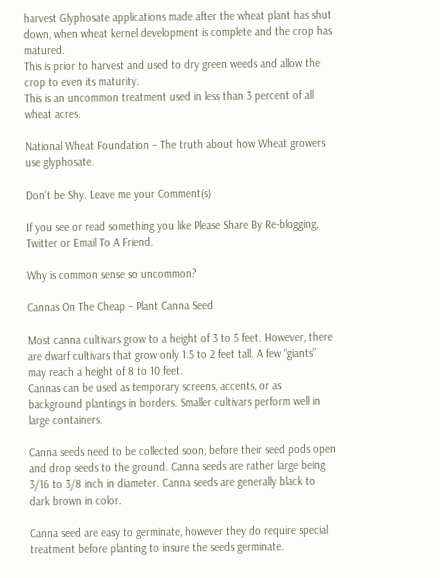harvest Glyphosate applications made after the wheat plant has shut down, when wheat kernel development is complete and the crop has matured.
This is prior to harvest and used to dry green weeds and allow the crop to even its maturity.
This is an uncommon treatment used in less than 3 percent of all wheat acres.

National Wheat Foundation – The truth about how Wheat growers use glyphosate.

Don’t be Shy. Leave me your Comment(s)

If you see or read something you like Please Share By Re-blogging, Twitter or Email To A Friend.

Why is common sense so uncommon?

Cannas On The Cheap – Plant Canna Seed

Most canna cultivars grow to a height of 3 to 5 feet. However, there are dwarf cultivars that grow only 1.5 to 2 feet tall. A few “giants” may reach a height of 8 to 10 feet.
Cannas can be used as temporary screens, accents, or as background plantings in borders. Smaller cultivars perform well in large containers.

Canna seeds need to be collected soon, before their seed pods open and drop seeds to the ground. Canna seeds are rather large being 3/16 to 3/8 inch in diameter. Canna seeds are generally black to dark brown in color.

Canna seed are easy to germinate, however they do require special treatment before planting to insure the seeds germinate.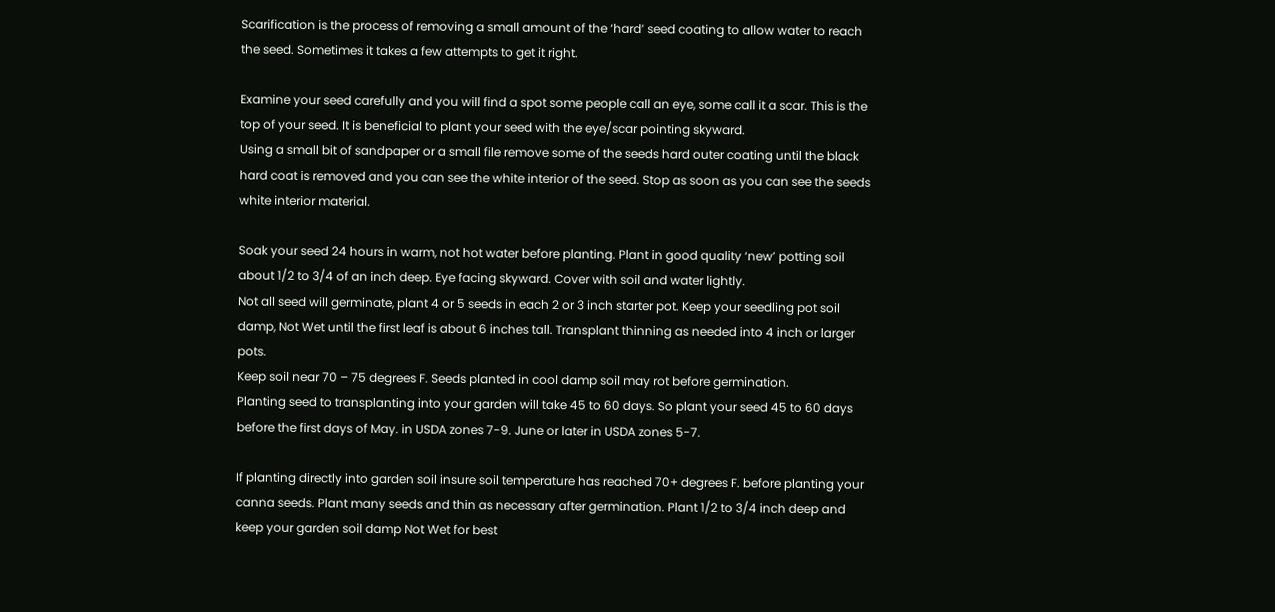Scarification is the process of removing a small amount of the ‘hard’ seed coating to allow water to reach the seed. Sometimes it takes a few attempts to get it right.

Examine your seed carefully and you will find a spot some people call an eye, some call it a scar. This is the top of your seed. It is beneficial to plant your seed with the eye/scar pointing skyward.
Using a small bit of sandpaper or a small file remove some of the seeds hard outer coating until the black hard coat is removed and you can see the white interior of the seed. Stop as soon as you can see the seeds white interior material.

Soak your seed 24 hours in warm, not hot water before planting. Plant in good quality ‘new’ potting soil about 1/2 to 3/4 of an inch deep. Eye facing skyward. Cover with soil and water lightly.
Not all seed will germinate, plant 4 or 5 seeds in each 2 or 3 inch starter pot. Keep your seedling pot soil damp, Not Wet until the first leaf is about 6 inches tall. Transplant thinning as needed into 4 inch or larger pots.
Keep soil near 70 – 75 degrees F. Seeds planted in cool damp soil may rot before germination.
Planting seed to transplanting into your garden will take 45 to 60 days. So plant your seed 45 to 60 days before the first days of May. in USDA zones 7-9. June or later in USDA zones 5-7.

If planting directly into garden soil insure soil temperature has reached 70+ degrees F. before planting your canna seeds. Plant many seeds and thin as necessary after germination. Plant 1/2 to 3/4 inch deep and keep your garden soil damp Not Wet for best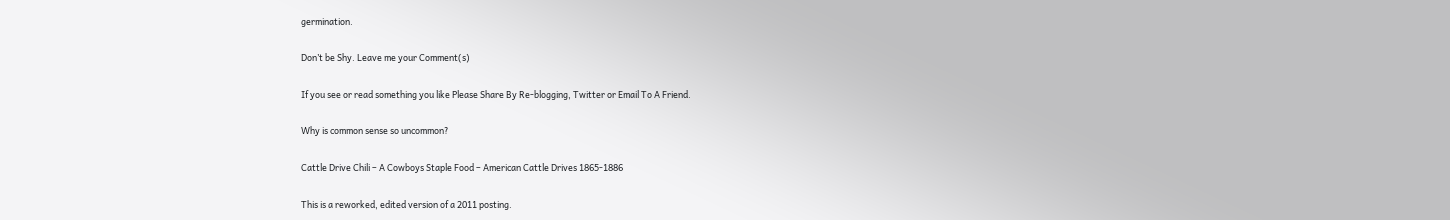germination.

Don’t be Shy. Leave me your Comment(s)

If you see or read something you like Please Share By Re-blogging, Twitter or Email To A Friend.

Why is common sense so uncommon?

Cattle Drive Chili – A Cowboys Staple Food – American Cattle Drives 1865-1886

This is a reworked, edited version of a 2011 posting.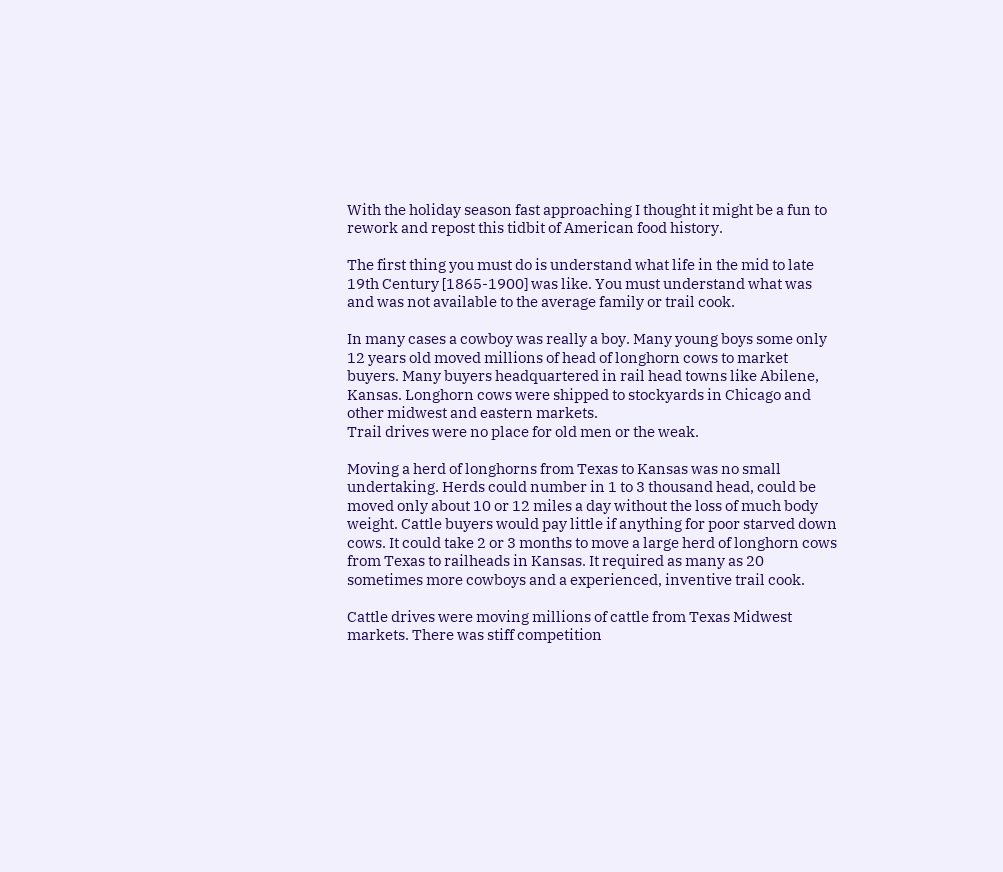With the holiday season fast approaching I thought it might be a fun to rework and repost this tidbit of American food history.

The first thing you must do is understand what life in the mid to late 19th Century [1865-1900] was like. You must understand what was and was not available to the average family or trail cook.

In many cases a cowboy was really a boy. Many young boys some only 12 years old moved millions of head of longhorn cows to market buyers. Many buyers headquartered in rail head towns like Abilene, Kansas. Longhorn cows were shipped to stockyards in Chicago and other midwest and eastern markets.
Trail drives were no place for old men or the weak.

Moving a herd of longhorns from Texas to Kansas was no small undertaking. Herds could number in 1 to 3 thousand head, could be moved only about 10 or 12 miles a day without the loss of much body weight. Cattle buyers would pay little if anything for poor starved down cows. It could take 2 or 3 months to move a large herd of longhorn cows from Texas to railheads in Kansas. It required as many as 20 sometimes more cowboys and a experienced, inventive trail cook.

Cattle drives were moving millions of cattle from Texas Midwest markets. There was stiff competition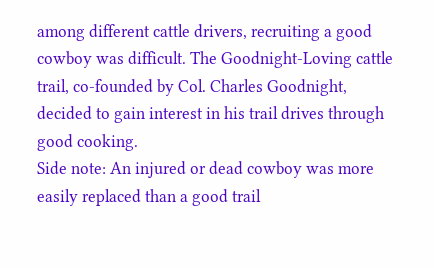among different cattle drivers, recruiting a good cowboy was difficult. The Goodnight-Loving cattle trail, co-founded by Col. Charles Goodnight, decided to gain interest in his trail drives through good cooking.
Side note: An injured or dead cowboy was more easily replaced than a good trail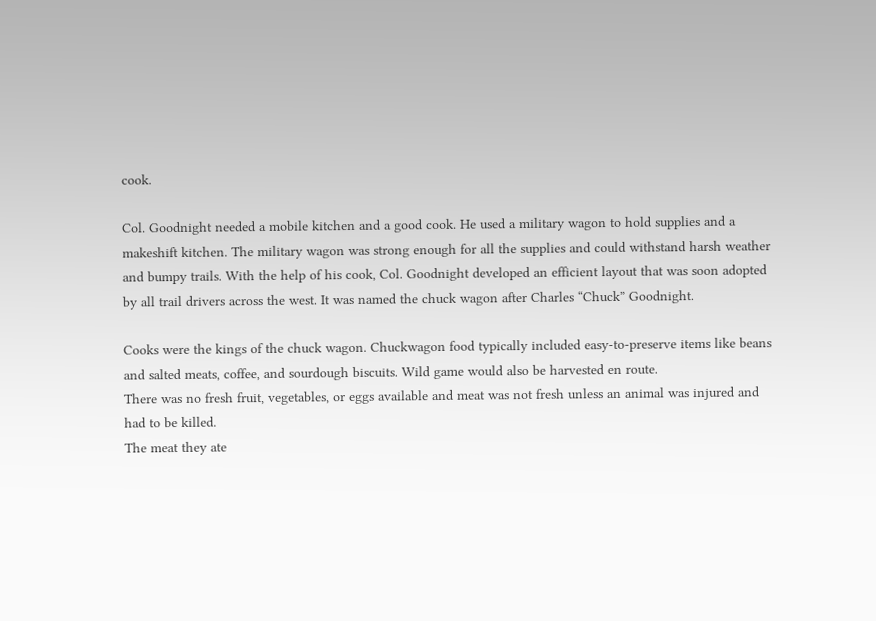cook.

Col. Goodnight needed a mobile kitchen and a good cook. He used a military wagon to hold supplies and a makeshift kitchen. The military wagon was strong enough for all the supplies and could withstand harsh weather and bumpy trails. With the help of his cook, Col. Goodnight developed an efficient layout that was soon adopted by all trail drivers across the west. It was named the chuck wagon after Charles “Chuck” Goodnight.

Cooks were the kings of the chuck wagon. Chuckwagon food typically included easy-to-preserve items like beans and salted meats, coffee, and sourdough biscuits. Wild game would also be harvested en route.
There was no fresh fruit, vegetables, or eggs available and meat was not fresh unless an animal was injured and had to be killed.
The meat they ate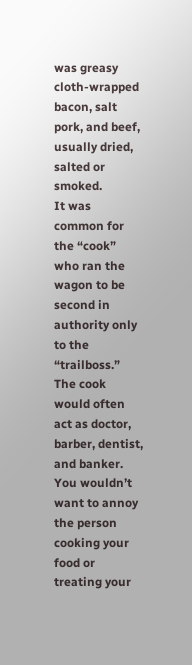was greasy cloth-wrapped bacon, salt pork, and beef, usually dried, salted or smoked.
It was common for the “cook” who ran the wagon to be second in authority only to the “trailboss.” The cook would often act as doctor, barber, dentist, and banker.
You wouldn’t want to annoy the person cooking your food or treating your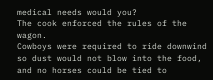medical needs would you?
The cook enforced the rules of the wagon.
Cowboys were required to ride downwind so dust would not blow into the food, and no horses could be tied to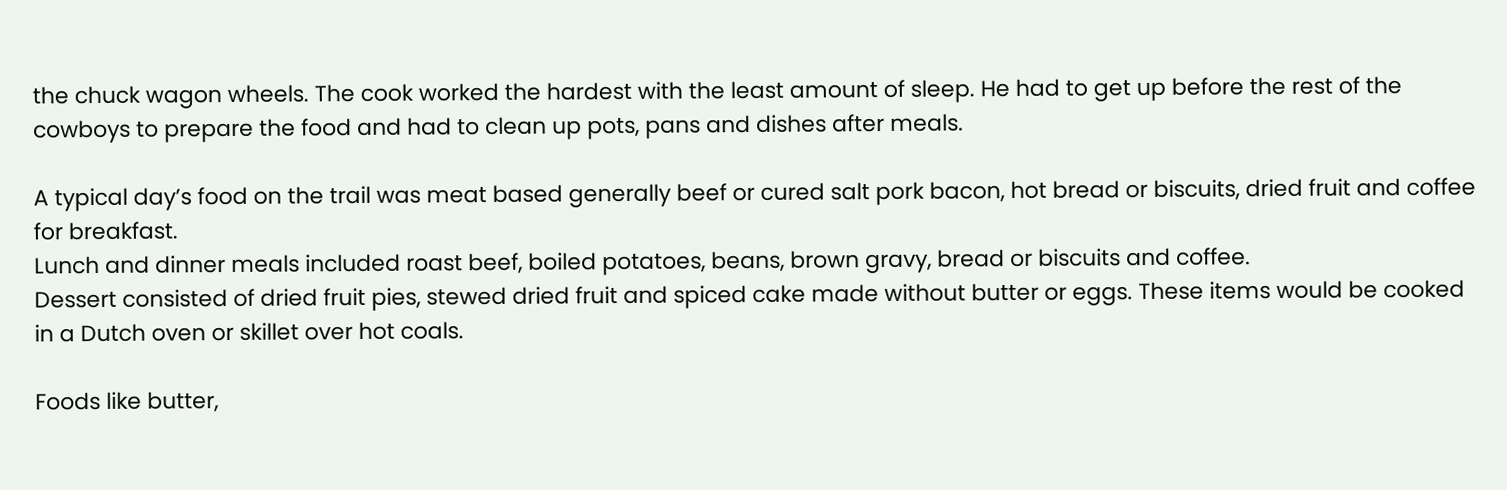the chuck wagon wheels. The cook worked the hardest with the least amount of sleep. He had to get up before the rest of the cowboys to prepare the food and had to clean up pots, pans and dishes after meals.

A typical day’s food on the trail was meat based generally beef or cured salt pork bacon, hot bread or biscuits, dried fruit and coffee for breakfast.
Lunch and dinner meals included roast beef, boiled potatoes, beans, brown gravy, bread or biscuits and coffee.
Dessert consisted of dried fruit pies, stewed dried fruit and spiced cake made without butter or eggs. These items would be cooked in a Dutch oven or skillet over hot coals.

Foods like butter,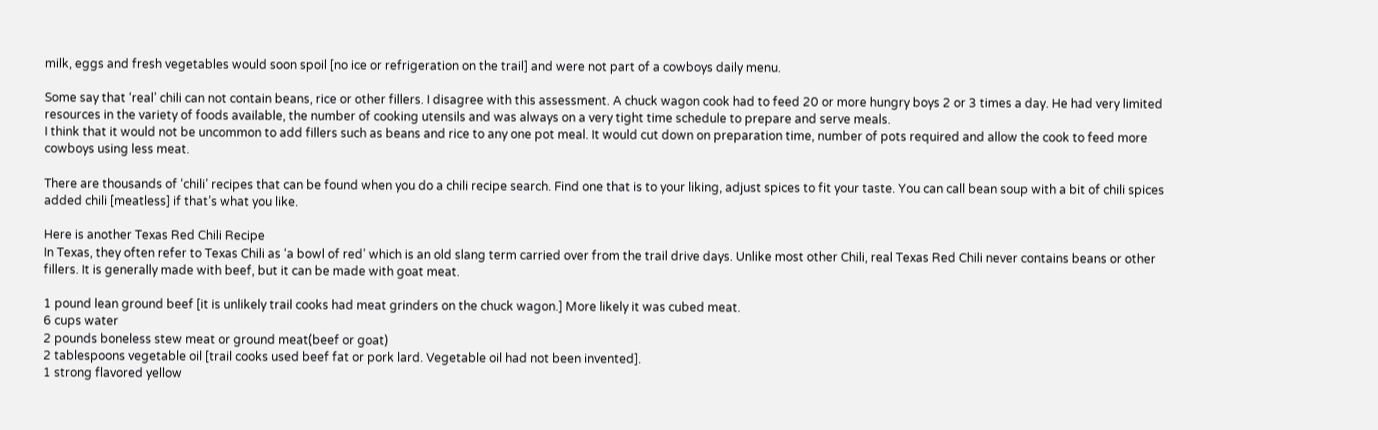milk, eggs and fresh vegetables would soon spoil [no ice or refrigeration on the trail] and were not part of a cowboys daily menu.

Some say that ‘real’ chili can not contain beans, rice or other fillers. I disagree with this assessment. A chuck wagon cook had to feed 20 or more hungry boys 2 or 3 times a day. He had very limited resources in the variety of foods available, the number of cooking utensils and was always on a very tight time schedule to prepare and serve meals.
I think that it would not be uncommon to add fillers such as beans and rice to any one pot meal. It would cut down on preparation time, number of pots required and allow the cook to feed more cowboys using less meat.

There are thousands of ‘chili’ recipes that can be found when you do a chili recipe search. Find one that is to your liking, adjust spices to fit your taste. You can call bean soup with a bit of chili spices added chili [meatless] if that’s what you like.

Here is another Texas Red Chili Recipe
In Texas, they often refer to Texas Chili as ‘a bowl of red’ which is an old slang term carried over from the trail drive days. Unlike most other Chili, real Texas Red Chili never contains beans or other fillers. It is generally made with beef, but it can be made with goat meat.

1 pound lean ground beef [it is unlikely trail cooks had meat grinders on the chuck wagon.] More likely it was cubed meat.
6 cups water
2 pounds boneless stew meat or ground meat(beef or goat)
2 tablespoons vegetable oil [trail cooks used beef fat or pork lard. Vegetable oil had not been invented].
1 strong flavored yellow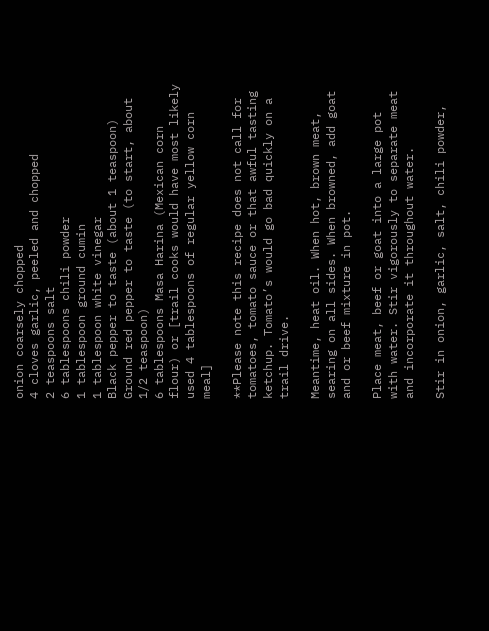onion coarsely chopped
4 cloves garlic, peeled and chopped
2 teaspoons salt
6 tablespoons chili powder
1 tablespoon ground cumin
1 tablespoon white vinegar
Black pepper to taste (about 1 teaspoon)
Ground red pepper to taste (to start, about 1/2 teaspoon)
6 tablespoons Masa Harina (Mexican corn flour) or [trail cooks would have most likely used 4 tablespoons of regular yellow corn meal]

**Please note this recipe does not call for tomatoes, tomato sauce or that awful tasting ketchup. Tomato’s would go bad quickly on a trail drive.

Meantime, heat oil. When hot, brown meat, searing on all sides. When browned, add goat and or beef mixture in pot.

Place meat, beef or goat into a large pot with water. Stir vigorously to separate meat and incorporate it throughout water.

Stir in onion, garlic, salt, chili powder,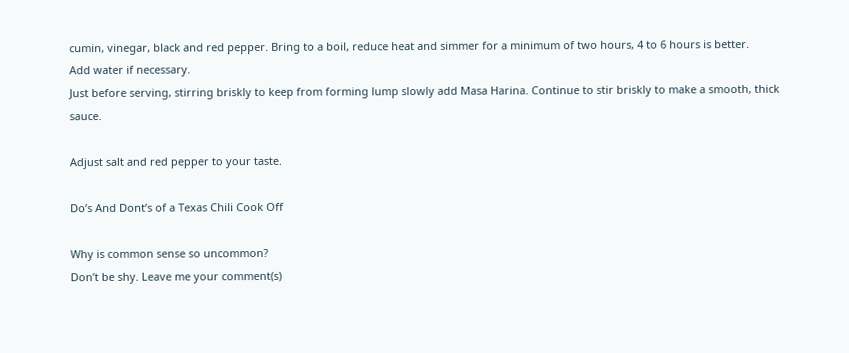cumin, vinegar, black and red pepper. Bring to a boil, reduce heat and simmer for a minimum of two hours, 4 to 6 hours is better.
Add water if necessary.
Just before serving, stirring briskly to keep from forming lump slowly add Masa Harina. Continue to stir briskly to make a smooth, thick sauce.

Adjust salt and red pepper to your taste.

Do’s And Dont’s of a Texas Chili Cook Off

Why is common sense so uncommon?
Don’t be shy. Leave me your comment(s)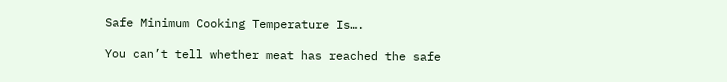Safe Minimum Cooking Temperature Is….

You can’t tell whether meat has reached the safe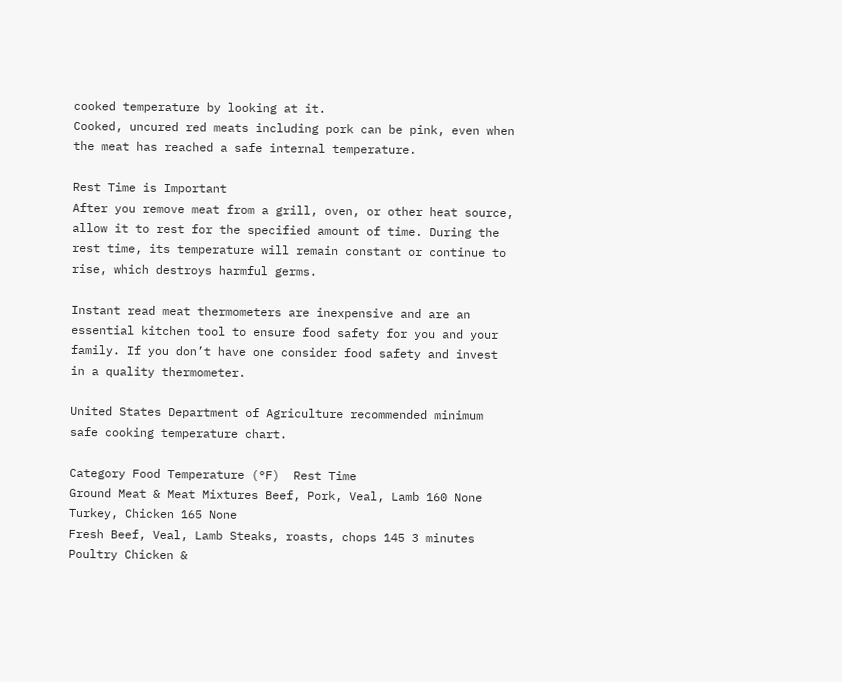cooked temperature by looking at it.
Cooked, uncured red meats including pork can be pink, even when the meat has reached a safe internal temperature.

Rest Time is Important
After you remove meat from a grill, oven, or other heat source, allow it to rest for the specified amount of time. During the rest time, its temperature will remain constant or continue to rise, which destroys harmful germs.

Instant read meat thermometers are inexpensive and are an essential kitchen tool to ensure food safety for you and your family. If you don’t have one consider food safety and invest in a quality thermometer.

United States Department of Agriculture recommended minimum safe cooking temperature chart.

Category Food Temperature (°F)  Rest Time
Ground Meat & Meat Mixtures Beef, Pork, Veal, Lamb 160 None
Turkey, Chicken 165 None
Fresh Beef, Veal, Lamb Steaks, roasts, chops 145 3 minutes
Poultry Chicken &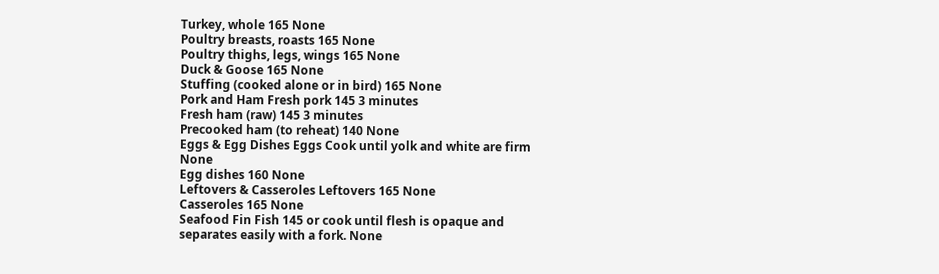Turkey, whole 165 None
Poultry breasts, roasts 165 None
Poultry thighs, legs, wings 165 None
Duck & Goose 165 None
Stuffing (cooked alone or in bird) 165 None
Pork and Ham Fresh pork 145 3 minutes
Fresh ham (raw) 145 3 minutes
Precooked ham (to reheat) 140 None
Eggs & Egg Dishes Eggs Cook until yolk and white are firm None
Egg dishes 160 None
Leftovers & Casseroles Leftovers 165 None
Casseroles 165 None
Seafood Fin Fish 145 or cook until flesh is opaque and separates easily with a fork. None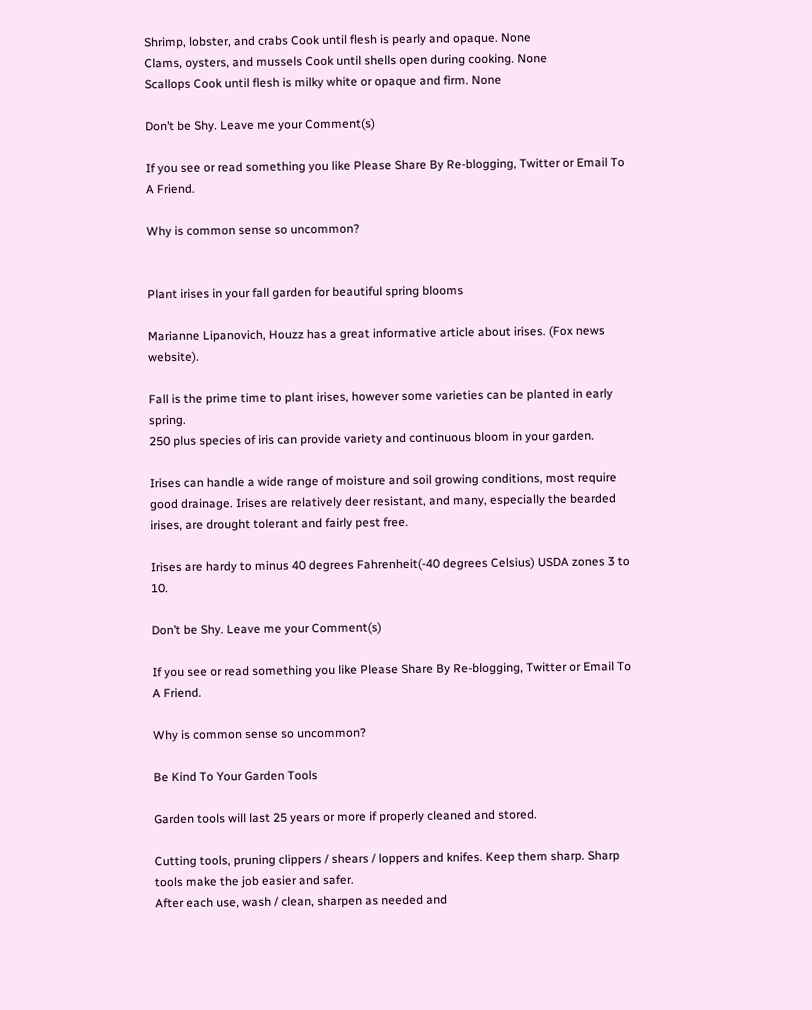Shrimp, lobster, and crabs Cook until flesh is pearly and opaque. None
Clams, oysters, and mussels Cook until shells open during cooking. None
Scallops Cook until flesh is milky white or opaque and firm. None

Don’t be Shy. Leave me your Comment(s)

If you see or read something you like Please Share By Re-blogging, Twitter or Email To A Friend.

Why is common sense so uncommon?


Plant irises in your fall garden for beautiful spring blooms

Marianne Lipanovich, Houzz has a great informative article about irises. (Fox news website).

Fall is the prime time to plant irises, however some varieties can be planted in early spring.
250 plus species of iris can provide variety and continuous bloom in your garden.

Irises can handle a wide range of moisture and soil growing conditions, most require good drainage. Irises are relatively deer resistant, and many, especially the bearded irises, are drought tolerant and fairly pest free.

Irises are hardy to minus 40 degrees Fahrenheit(-40 degrees Celsius) USDA zones 3 to 10.

Don’t be Shy. Leave me your Comment(s)

If you see or read something you like Please Share By Re-blogging, Twitter or Email To A Friend.

Why is common sense so uncommon?

Be Kind To Your Garden Tools

Garden tools will last 25 years or more if properly cleaned and stored.

Cutting tools, pruning clippers / shears / loppers and knifes. Keep them sharp. Sharp tools make the job easier and safer.
After each use, wash / clean, sharpen as needed and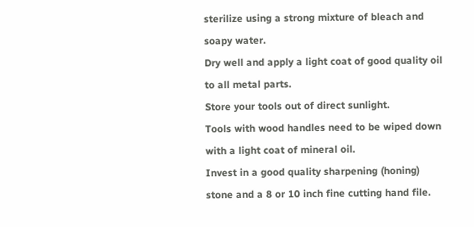sterilize using a strong mixture of bleach and soapy water.
Dry well and apply a light coat of good quality oil to all metal parts.
Store your tools out of direct sunlight.
Tools with wood handles need to be wiped down with a light coat of mineral oil.
Invest in a good quality sharpening (honing) stone and a 8 or 10 inch fine cutting hand file.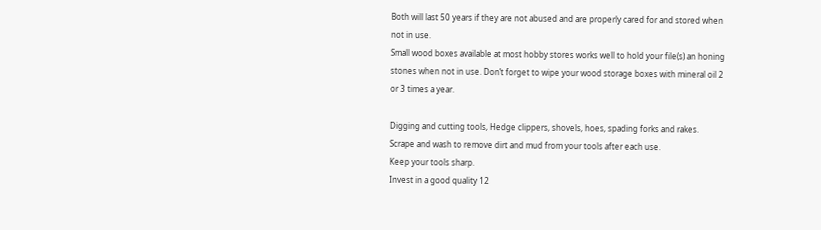Both will last 50 years if they are not abused and are properly cared for and stored when not in use.
Small wood boxes available at most hobby stores works well to hold your file(s) an honing stones when not in use. Don’t forget to wipe your wood storage boxes with mineral oil 2 or 3 times a year.

Digging and cutting tools, Hedge clippers, shovels, hoes, spading forks and rakes.
Scrape and wash to remove dirt and mud from your tools after each use.
Keep your tools sharp.
Invest in a good quality 12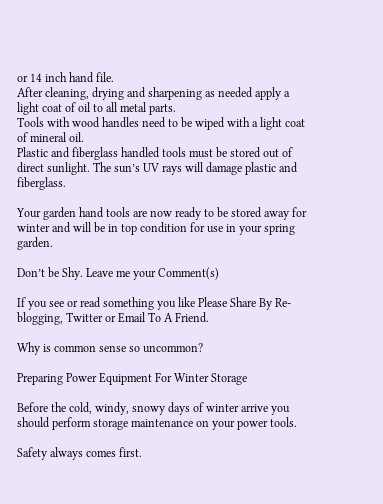or 14 inch hand file.
After cleaning, drying and sharpening as needed apply a light coat of oil to all metal parts.
Tools with wood handles need to be wiped with a light coat of mineral oil.
Plastic and fiberglass handled tools must be stored out of direct sunlight. The sun’s UV rays will damage plastic and fiberglass.

Your garden hand tools are now ready to be stored away for winter and will be in top condition for use in your spring garden.

Don’t be Shy. Leave me your Comment(s)

If you see or read something you like Please Share By Re-blogging, Twitter or Email To A Friend.

Why is common sense so uncommon?

Preparing Power Equipment For Winter Storage

Before the cold, windy, snowy days of winter arrive you should perform storage maintenance on your power tools.

Safety always comes first.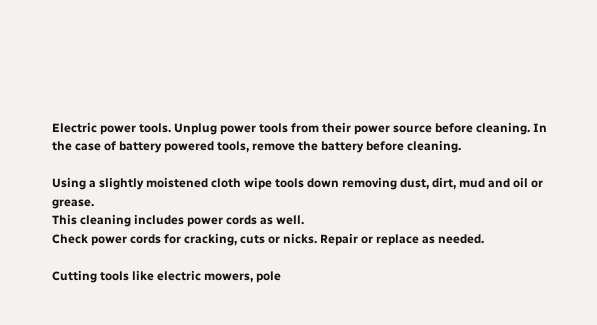Electric power tools. Unplug power tools from their power source before cleaning. In the case of battery powered tools, remove the battery before cleaning.

Using a slightly moistened cloth wipe tools down removing dust, dirt, mud and oil or grease.
This cleaning includes power cords as well.
Check power cords for cracking, cuts or nicks. Repair or replace as needed.

Cutting tools like electric mowers, pole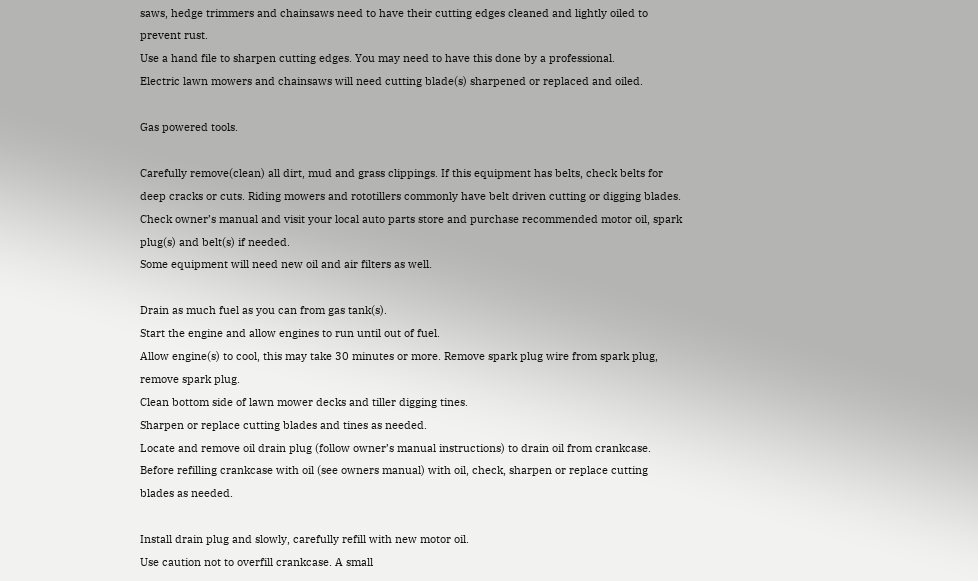saws, hedge trimmers and chainsaws need to have their cutting edges cleaned and lightly oiled to prevent rust.
Use a hand file to sharpen cutting edges. You may need to have this done by a professional.
Electric lawn mowers and chainsaws will need cutting blade(s) sharpened or replaced and oiled.

Gas powered tools.

Carefully remove(clean) all dirt, mud and grass clippings. If this equipment has belts, check belts for deep cracks or cuts. Riding mowers and rototillers commonly have belt driven cutting or digging blades.
Check owner’s manual and visit your local auto parts store and purchase recommended motor oil, spark plug(s) and belt(s) if needed.
Some equipment will need new oil and air filters as well.

Drain as much fuel as you can from gas tank(s).
Start the engine and allow engines to run until out of fuel.
Allow engine(s) to cool, this may take 30 minutes or more. Remove spark plug wire from spark plug, remove spark plug.
Clean bottom side of lawn mower decks and tiller digging tines.
Sharpen or replace cutting blades and tines as needed.
Locate and remove oil drain plug (follow owner’s manual instructions) to drain oil from crankcase.
Before refilling crankcase with oil (see owners manual) with oil, check, sharpen or replace cutting blades as needed.

Install drain plug and slowly, carefully refill with new motor oil.
Use caution not to overfill crankcase. A small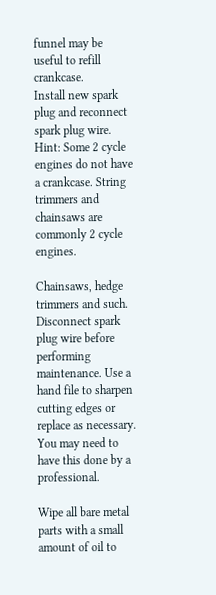funnel may be useful to refill crankcase.
Install new spark plug and reconnect spark plug wire.
Hint: Some 2 cycle engines do not have a crankcase. String trimmers and chainsaws are commonly 2 cycle engines.

Chainsaws, hedge trimmers and such. Disconnect spark plug wire before performing maintenance. Use a hand file to sharpen cutting edges or replace as necessary. You may need to have this done by a professional.

Wipe all bare metal parts with a small amount of oil to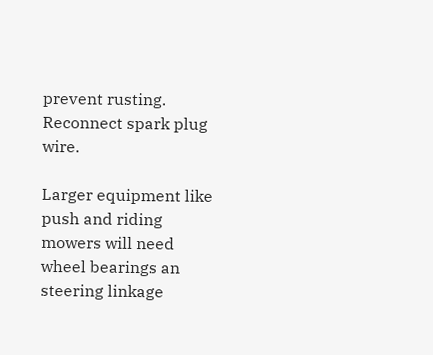prevent rusting.
Reconnect spark plug wire.

Larger equipment like push and riding mowers will need wheel bearings an steering linkage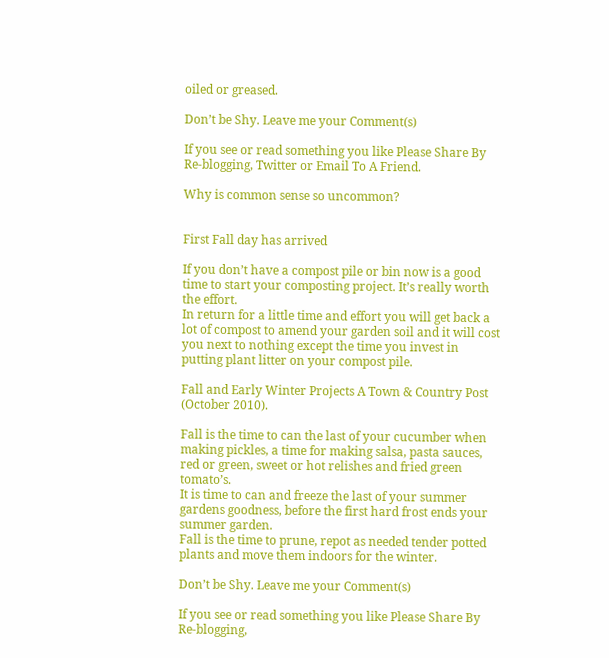oiled or greased.

Don’t be Shy. Leave me your Comment(s)

If you see or read something you like Please Share By Re-blogging, Twitter or Email To A Friend.

Why is common sense so uncommon?


First Fall day has arrived

If you don’t have a compost pile or bin now is a good time to start your composting project. It’s really worth the effort.
In return for a little time and effort you will get back a lot of compost to amend your garden soil and it will cost you next to nothing except the time you invest in putting plant litter on your compost pile.

Fall and Early Winter Projects A Town & Country Post (October 2010).

Fall is the time to can the last of your cucumber when making pickles, a time for making salsa, pasta sauces, red or green, sweet or hot relishes and fried green tomato’s.
It is time to can and freeze the last of your summer gardens goodness, before the first hard frost ends your summer garden.
Fall is the time to prune, repot as needed tender potted plants and move them indoors for the winter.

Don’t be Shy. Leave me your Comment(s)

If you see or read something you like Please Share By Re-blogging,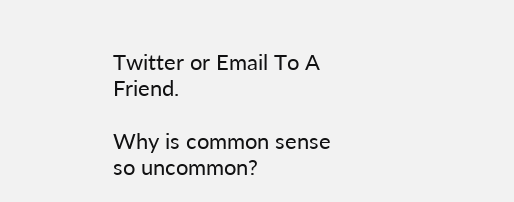Twitter or Email To A Friend.

Why is common sense so uncommon?